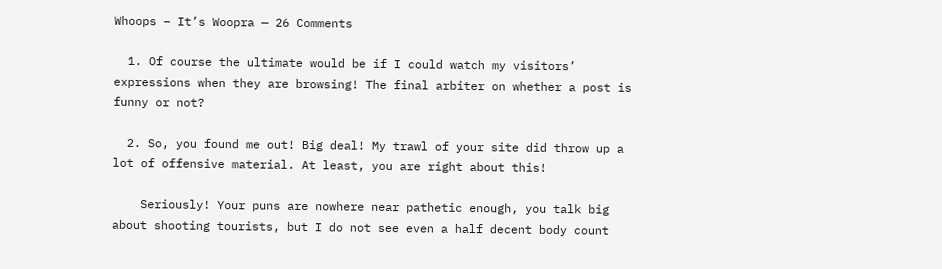Whoops – It’s Woopra — 26 Comments

  1. Of course the ultimate would be if I could watch my visitors’ expressions when they are browsing! The final arbiter on whether a post is funny or not?

  2. So, you found me out! Big deal! My trawl of your site did throw up a lot of offensive material. At least, you are right about this!

    Seriously! Your puns are nowhere near pathetic enough, you talk big about shooting tourists, but I do not see even a half decent body count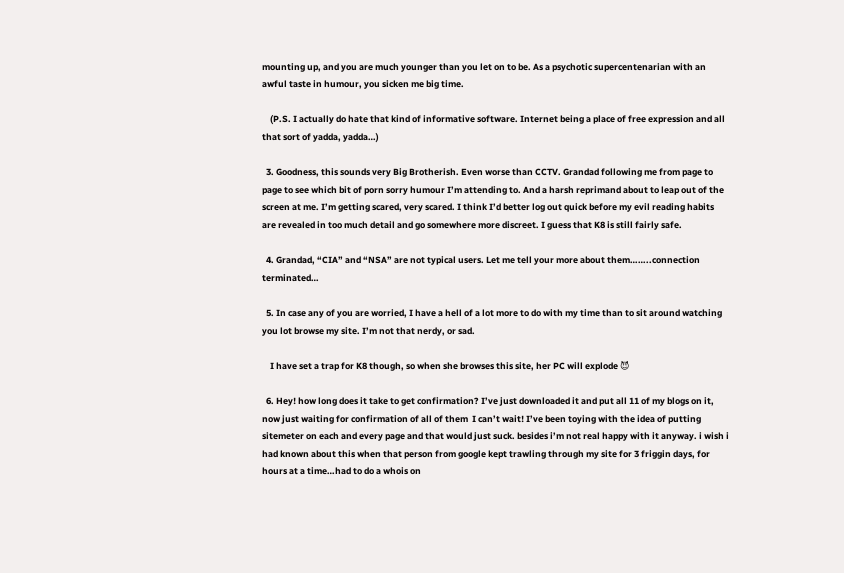mounting up, and you are much younger than you let on to be. As a psychotic supercentenarian with an awful taste in humour, you sicken me big time.

    (P.S. I actually do hate that kind of informative software. Internet being a place of free expression and all that sort of yadda, yadda…)

  3. Goodness, this sounds very Big Brotherish. Even worse than CCTV. Grandad following me from page to page to see which bit of porn sorry humour I’m attending to. And a harsh reprimand about to leap out of the screen at me. I’m getting scared, very scared. I think I’d better log out quick before my evil reading habits are revealed in too much detail and go somewhere more discreet. I guess that K8 is still fairly safe.

  4. Grandad, “CIA” and “NSA” are not typical users. Let me tell your more about them……..connection terminated…

  5. In case any of you are worried, I have a hell of a lot more to do with my time than to sit around watching you lot browse my site. I’m not that nerdy, or sad.

    I have set a trap for K8 though, so when she browses this site, her PC will explode 😈

  6. Hey! how long does it take to get confirmation? I’ve just downloaded it and put all 11 of my blogs on it, now just waiting for confirmation of all of them  I can’t wait! I’ve been toying with the idea of putting sitemeter on each and every page and that would just suck. besides i’m not real happy with it anyway. i wish i had known about this when that person from google kept trawling through my site for 3 friggin days, for hours at a time…had to do a whois on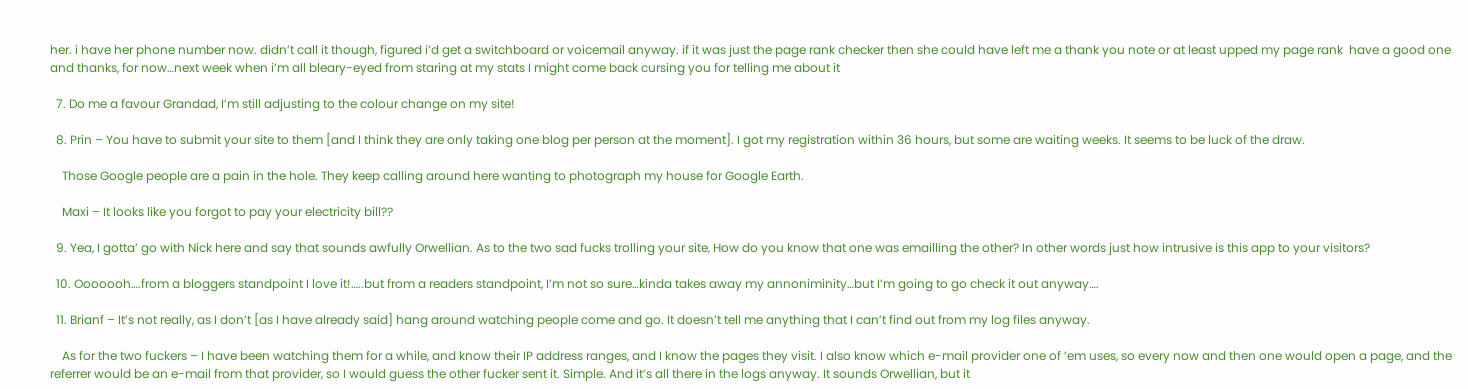her. i have her phone number now. didn’t call it though, figured i’d get a switchboard or voicemail anyway. if it was just the page rank checker then she could have left me a thank you note or at least upped my page rank  have a good one and thanks, for now…next week when i’m all bleary-eyed from staring at my stats I might come back cursing you for telling me about it

  7. Do me a favour Grandad, I’m still adjusting to the colour change on my site!

  8. Prin – You have to submit your site to them [and I think they are only taking one blog per person at the moment]. I got my registration within 36 hours, but some are waiting weeks. It seems to be luck of the draw.

    Those Google people are a pain in the hole. They keep calling around here wanting to photograph my house for Google Earth.

    Maxi – It looks like you forgot to pay your electricity bill??

  9. Yea, I gotta’ go with Nick here and say that sounds awfully Orwellian. As to the two sad fucks trolling your site, How do you know that one was emailling the other? In other words just how intrusive is this app to your visitors?

  10. Ooooooh….from a bloggers standpoint I love it!…..but from a readers standpoint, I’m not so sure…kinda takes away my annoniminity…but I’m going to go check it out anyway….

  11. Brianf – It’s not really, as I don’t [as I have already said] hang around watching people come and go. It doesn’t tell me anything that I can’t find out from my log files anyway.

    As for the two fuckers – I have been watching them for a while, and know their IP address ranges, and I know the pages they visit. I also know which e-mail provider one of ’em uses, so every now and then one would open a page, and the referrer would be an e-mail from that provider, so I would guess the other fucker sent it. Simple. And it’s all there in the logs anyway. It sounds Orwellian, but it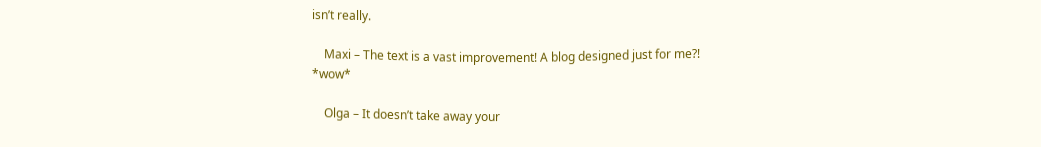isn’t really.

    Maxi – The text is a vast improvement! A blog designed just for me?! *wow*

    Olga – It doesn’t take away your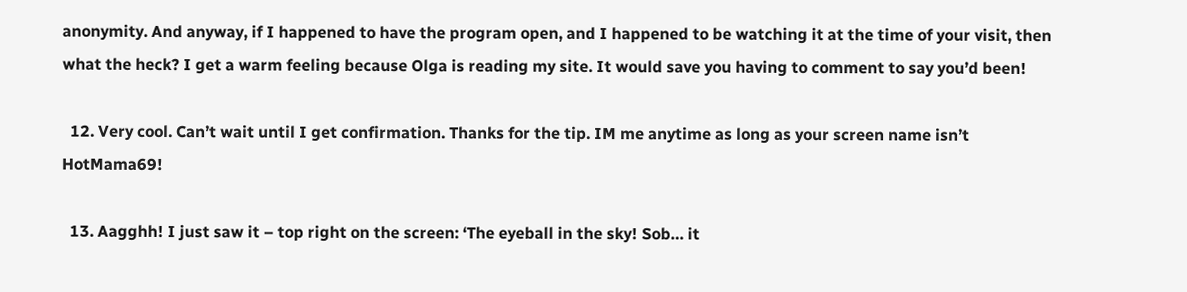anonymity. And anyway, if I happened to have the program open, and I happened to be watching it at the time of your visit, then what the heck? I get a warm feeling because Olga is reading my site. It would save you having to comment to say you’d been!

  12. Very cool. Can’t wait until I get confirmation. Thanks for the tip. IM me anytime as long as your screen name isn’t HotMama69!

  13. Aagghh! I just saw it – top right on the screen: ‘The eyeball in the sky! Sob… it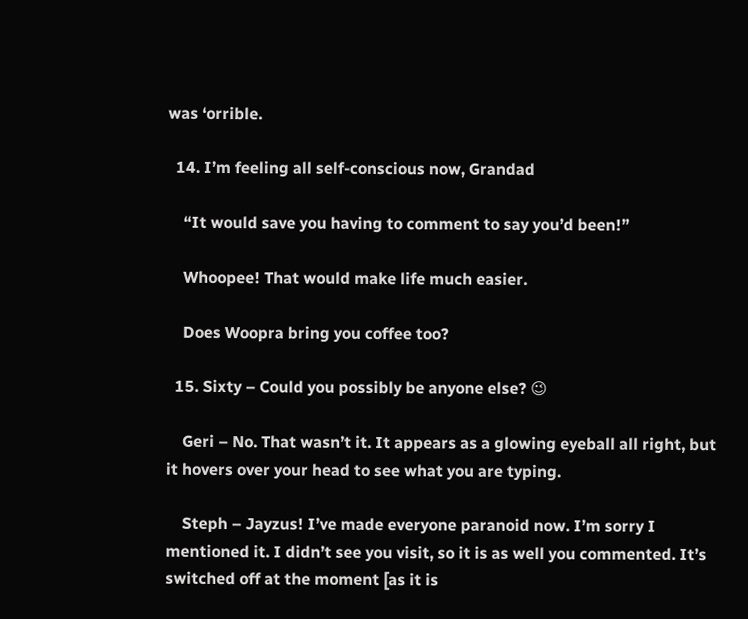was ‘orrible.

  14. I’m feeling all self-conscious now, Grandad

    “It would save you having to comment to say you’d been!”

    Whoopee! That would make life much easier.

    Does Woopra bring you coffee too?

  15. Sixty – Could you possibly be anyone else? 😉

    Geri – No. That wasn’t it. It appears as a glowing eyeball all right, but it hovers over your head to see what you are typing.

    Steph – Jayzus! I’ve made everyone paranoid now. I’m sorry I mentioned it. I didn’t see you visit, so it is as well you commented. It’s switched off at the moment [as it is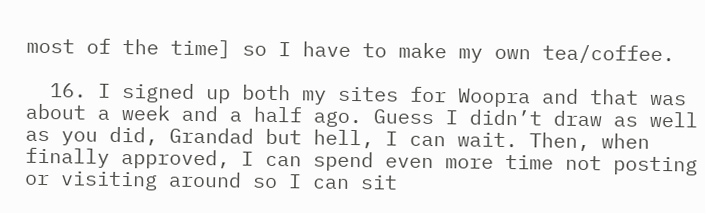most of the time] so I have to make my own tea/coffee.

  16. I signed up both my sites for Woopra and that was about a week and a half ago. Guess I didn’t draw as well as you did, Grandad but hell, I can wait. Then, when finally approved, I can spend even more time not posting or visiting around so I can sit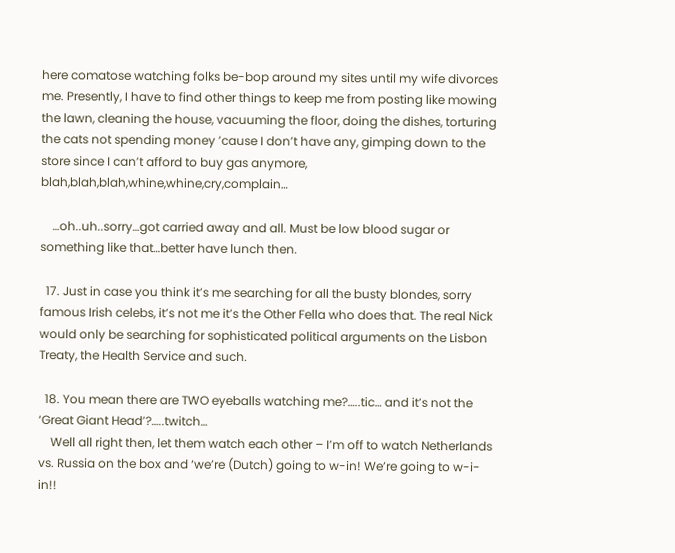here comatose watching folks be-bop around my sites until my wife divorces me. Presently, I have to find other things to keep me from posting like mowing the lawn, cleaning the house, vacuuming the floor, doing the dishes, torturing the cats not spending money ’cause I don’t have any, gimping down to the store since I can’t afford to buy gas anymore, blah,blah,blah,whine,whine,cry,complain…

    …oh..uh..sorry…got carried away and all. Must be low blood sugar or something like that…better have lunch then.

  17. Just in case you think it’s me searching for all the busty blondes, sorry famous Irish celebs, it’s not me it’s the Other Fella who does that. The real Nick would only be searching for sophisticated political arguments on the Lisbon Treaty, the Health Service and such.

  18. You mean there are TWO eyeballs watching me?…..tic… and it’s not the ‘Great Giant Head’?…..twitch…
    Well all right then, let them watch each other – I’m off to watch Netherlands vs. Russia on the box and ‘we’re (Dutch) going to w-in! We’re going to w-i-in!!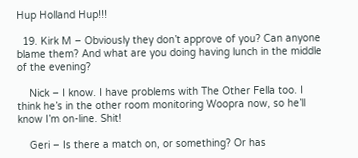Hup Holland Hup!!!

  19. Kirk M – Obviously they don’t approve of you? Can anyone blame them? And what are you doing having lunch in the middle of the evening?

    Nick – I know. I have problems with The Other Fella too. I think he’s in the other room monitoring Woopra now, so he’ll know I’m on-line. Shit!

    Geri – Is there a match on, or something? Or has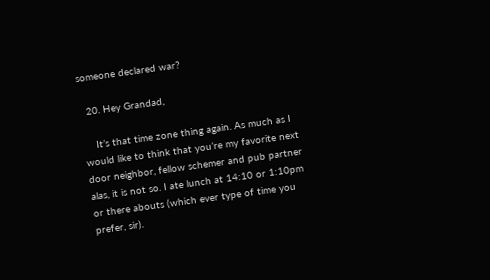someone declared war?

  20. Hey Grandad,

    It’s that time zone thing again. As much as I would like to think that you’re my favorite next door neighbor, fellow schemer and pub partner alas, it is not so. I ate lunch at 14:10 or 1:10pm or there abouts (which ever type of time you prefer, sir).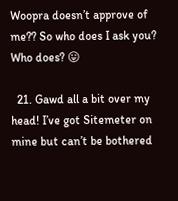Woopra doesn’t approve of me?? So who does I ask you? Who does? 😛

  21. Gawd all a bit over my head! I’ve got Sitemeter on mine but can’t be bothered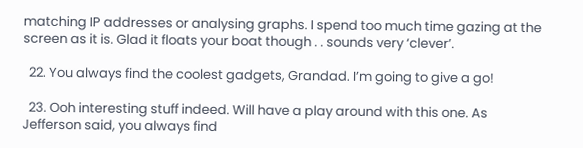matching IP addresses or analysing graphs. I spend too much time gazing at the screen as it is. Glad it floats your boat though . . sounds very ‘clever’.

  22. You always find the coolest gadgets, Grandad. I’m going to give a go!

  23. Ooh interesting stuff indeed. Will have a play around with this one. As Jefferson said, you always find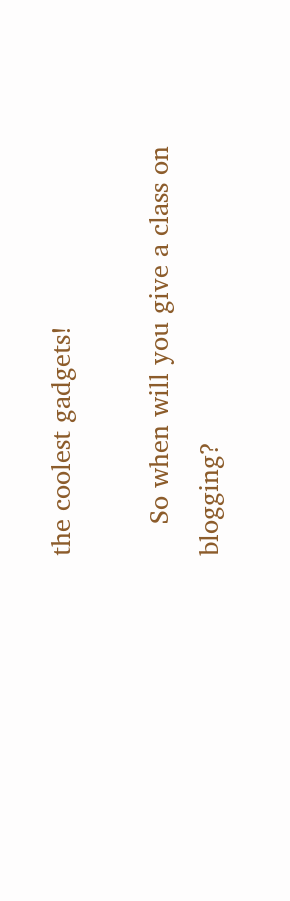the coolest gadgets!

    So when will you give a class on blogging?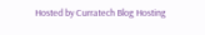Hosted by Curratech Blog Hosting